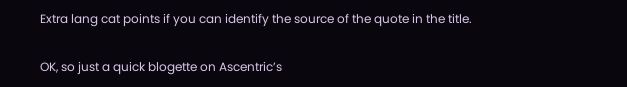Extra lang cat points if you can identify the source of the quote in the title.

OK, so just a quick blogette on Ascentric’s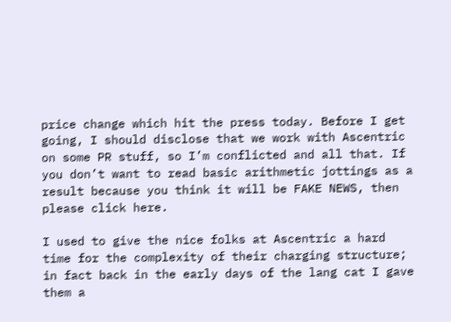price change which hit the press today. Before I get going, I should disclose that we work with Ascentric on some PR stuff, so I’m conflicted and all that. If you don’t want to read basic arithmetic jottings as a result because you think it will be FAKE NEWS, then please click here.

I used to give the nice folks at Ascentric a hard time for the complexity of their charging structure; in fact back in the early days of the lang cat I gave them a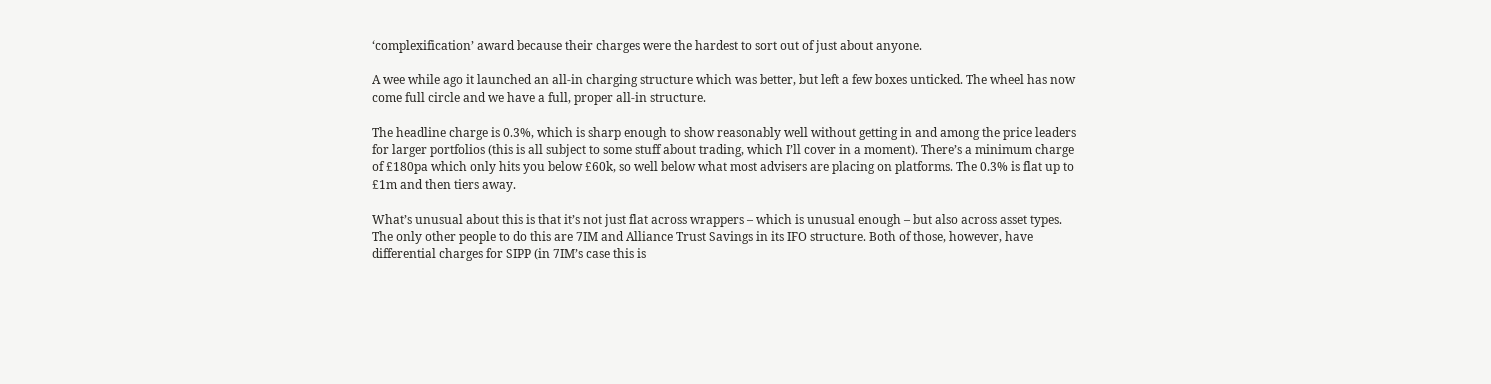‘complexification’ award because their charges were the hardest to sort out of just about anyone.

A wee while ago it launched an all-in charging structure which was better, but left a few boxes unticked. The wheel has now come full circle and we have a full, proper all-in structure.

The headline charge is 0.3%, which is sharp enough to show reasonably well without getting in and among the price leaders for larger portfolios (this is all subject to some stuff about trading, which I’ll cover in a moment). There’s a minimum charge of £180pa which only hits you below £60k, so well below what most advisers are placing on platforms. The 0.3% is flat up to £1m and then tiers away.

What’s unusual about this is that it’s not just flat across wrappers – which is unusual enough – but also across asset types. The only other people to do this are 7IM and Alliance Trust Savings in its IFO structure. Both of those, however, have differential charges for SIPP (in 7IM’s case this is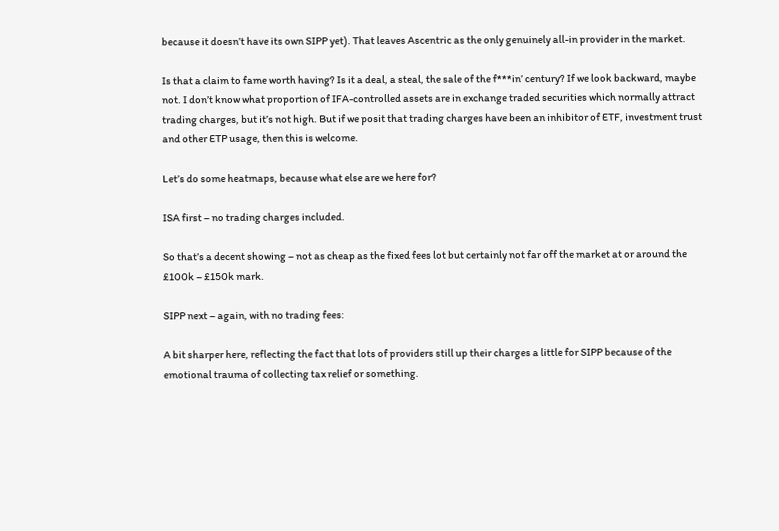because it doesn’t have its own SIPP yet). That leaves Ascentric as the only genuinely all-in provider in the market.

Is that a claim to fame worth having? Is it a deal, a steal, the sale of the f***in’ century? If we look backward, maybe not. I don’t know what proportion of IFA-controlled assets are in exchange traded securities which normally attract trading charges, but it’s not high. But if we posit that trading charges have been an inhibitor of ETF, investment trust and other ETP usage, then this is welcome.

Let’s do some heatmaps, because what else are we here for?

ISA first – no trading charges included.

So that’s a decent showing – not as cheap as the fixed fees lot but certainly not far off the market at or around the £100k – £150k mark.

SIPP next – again, with no trading fees:

A bit sharper here, reflecting the fact that lots of providers still up their charges a little for SIPP because of the emotional trauma of collecting tax relief or something.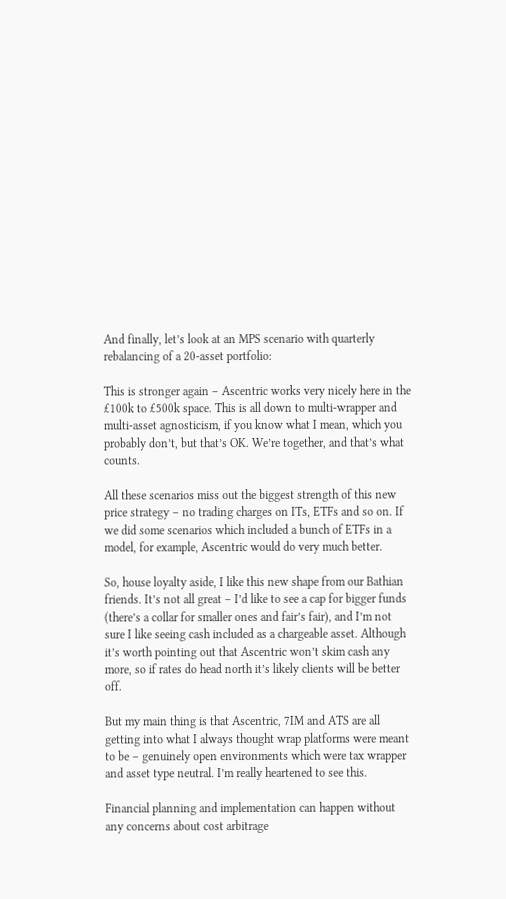And finally, let’s look at an MPS scenario with quarterly rebalancing of a 20-asset portfolio:

This is stronger again – Ascentric works very nicely here in the £100k to £500k space. This is all down to multi-wrapper and multi-asset agnosticism, if you know what I mean, which you probably don’t, but that’s OK. We’re together, and that’s what counts.

All these scenarios miss out the biggest strength of this new price strategy – no trading charges on ITs, ETFs and so on. If we did some scenarios which included a bunch of ETFs in a model, for example, Ascentric would do very much better.

So, house loyalty aside, I like this new shape from our Bathian friends. It’s not all great – I’d like to see a cap for bigger funds (there’s a collar for smaller ones and fair’s fair), and I’m not sure I like seeing cash included as a chargeable asset. Although it’s worth pointing out that Ascentric won’t skim cash any more, so if rates do head north it’s likely clients will be better off.

But my main thing is that Ascentric, 7IM and ATS are all getting into what I always thought wrap platforms were meant to be – genuinely open environments which were tax wrapper and asset type neutral. I’m really heartened to see this.

Financial planning and implementation can happen without any concerns about cost arbitrage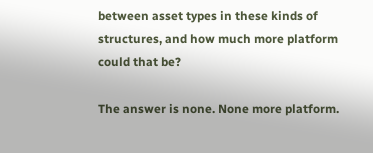between asset types in these kinds of structures, and how much more platform could that be?

The answer is none. None more platform.